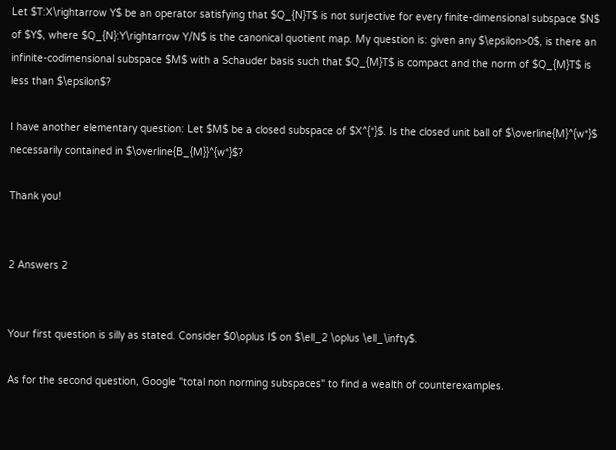Let $T:X\rightarrow Y$ be an operator satisfying that $Q_{N}T$ is not surjective for every finite-dimensional subspace $N$ of $Y$, where $Q_{N}:Y\rightarrow Y/N$ is the canonical quotient map. My question is: given any $\epsilon>0$, is there an infinite-codimensional subspace $M$ with a Schauder basis such that $Q_{M}T$ is compact and the norm of $Q_{M}T$ is less than $\epsilon$?

I have another elementary question: Let $M$ be a closed subspace of $X^{*}$. Is the closed unit ball of $\overline{M}^{w*}$ necessarily contained in $\overline{B_{M}}^{w*}$?

Thank you!


2 Answers 2


Your first question is silly as stated. Consider $0\oplus I$ on $\ell_2 \oplus \ell_\infty$.

As for the second question, Google "total non norming subspaces" to find a wealth of counterexamples.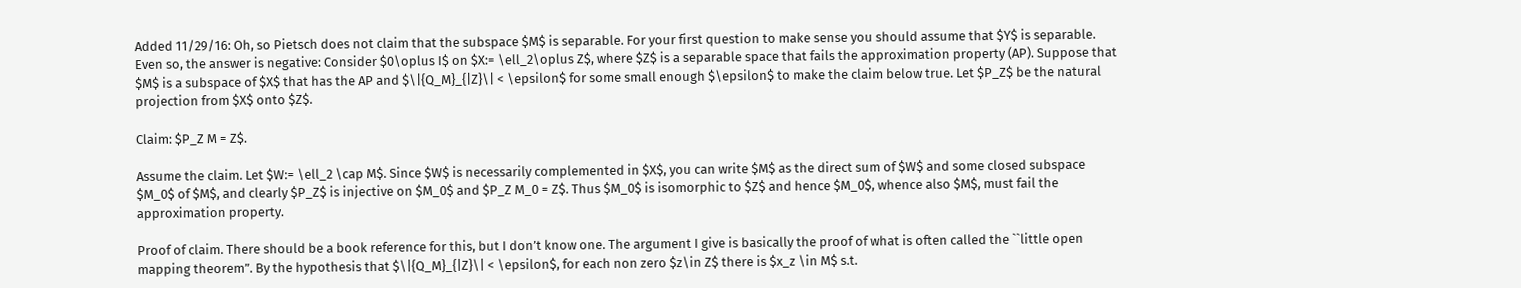Added 11/29/16: Oh, so Pietsch does not claim that the subspace $M$ is separable. For your first question to make sense you should assume that $Y$ is separable. Even so, the answer is negative: Consider $0\oplus I$ on $X:= \ell_2\oplus Z$, where $Z$ is a separable space that fails the approximation property (AP). Suppose that $M$ is a subspace of $X$ that has the AP and $\|{Q_M}_{|Z}\| < \epsilon$ for some small enough $\epsilon$ to make the claim below true. Let $P_Z$ be the natural projection from $X$ onto $Z$.

Claim: $P_Z M = Z$.

Assume the claim. Let $W:= \ell_2 \cap M$. Since $W$ is necessarily complemented in $X$, you can write $M$ as the direct sum of $W$ and some closed subspace $M_0$ of $M$, and clearly $P_Z$ is injective on $M_0$ and $P_Z M_0 = Z$. Thus $M_0$ is isomorphic to $Z$ and hence $M_0$, whence also $M$, must fail the approximation property.

Proof of claim. There should be a book reference for this, but I don’t know one. The argument I give is basically the proof of what is often called the ``little open mapping theorem”. By the hypothesis that $\|{Q_M}_{|Z}\| < \epsilon$, for each non zero $z\in Z$ there is $x_z \in M$ s.t.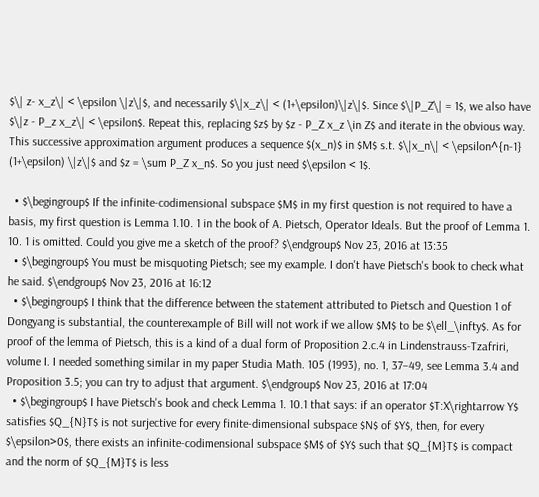$\| z- x_z\| < \epsilon \|z\|$, and necessarily $\|x_z\| < (1+\epsilon)\|z\|$. Since $\|P_Z\| = 1$, we also have $\|z - P_z x_z\| < \epsilon$. Repeat this, replacing $z$ by $z - P_Z x_z \in Z$ and iterate in the obvious way. This successive approximation argument produces a sequence $(x_n)$ in $M$ s.t. $\|x_n\| < \epsilon^{n-1} (1+\epsilon) \|z\|$ and $z = \sum P_Z x_n$. So you just need $\epsilon < 1$.

  • $\begingroup$ If the infinite-codimensional subspace $M$ in my first question is not required to have a basis, my first question is Lemma 1.10. 1 in the book of A. Pietsch, Operator Ideals. But the proof of Lemma 1. 10. 1 is omitted. Could you give me a sketch of the proof? $\endgroup$ Nov 23, 2016 at 13:35
  • $\begingroup$ You must be misquoting Pietsch; see my example. I don't have Pietsch's book to check what he said. $\endgroup$ Nov 23, 2016 at 16:12
  • $\begingroup$ I think that the difference between the statement attributed to Pietsch and Question 1 of Dongyang is substantial, the counterexample of Bill will not work if we allow $M$ to be $\ell_\infty$. As for proof of the lemma of Pietsch, this is a kind of a dual form of Proposition 2.c.4 in Lindenstrauss-Tzafriri, volume I. I needed something similar in my paper Studia Math. 105 (1993), no. 1, 37–49, see Lemma 3.4 and Proposition 3.5; you can try to adjust that argument. $\endgroup$ Nov 23, 2016 at 17:04
  • $\begingroup$ I have Pietsch's book and check Lemma 1. 10.1 that says: if an operator $T:X\rightarrow Y$ satisfies $Q_{N}T$ is not surjective for every finite-dimensional subspace $N$ of $Y$, then, for every $\epsilon>0$, there exists an infinite-codimensional subspace $M$ of $Y$ such that $Q_{M}T$ is compact and the norm of $Q_{M}T$ is less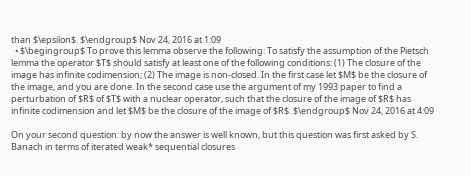than $\epsilon$. $\endgroup$ Nov 24, 2016 at 1:09
  • $\begingroup$ To prove this lemma observe the following: To satisfy the assumption of the Pietsch lemma the operator $T$ should satisfy at least one of the following conditions: (1) The closure of the image has infinite codimension; (2) The image is non-closed. In the first case let $M$ be the closure of the image, and you are done. In the second case use the argument of my 1993 paper to find a perturbation of $R$ of $T$ with a nuclear operator, such that the closure of the image of $R$ has infinite codimension and let $M$ be the closure of the image of $R$. $\endgroup$ Nov 24, 2016 at 4:09

On your second question: by now the answer is well known, but this question was first asked by S. Banach in terms of iterated weak* sequential closures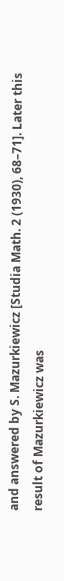and answered by S. Mazurkiewicz [Studia Math. 2 (1930), 68–71]. Later this result of Mazurkiewicz was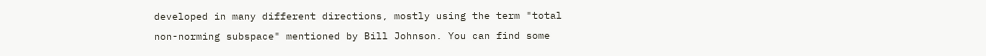developed in many different directions, mostly using the term "total non-norming subspace" mentioned by Bill Johnson. You can find some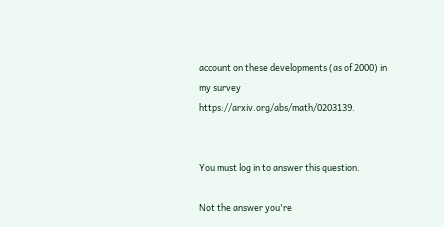account on these developments (as of 2000) in my survey https://arxiv.org/abs/math/0203139.


You must log in to answer this question.

Not the answer you're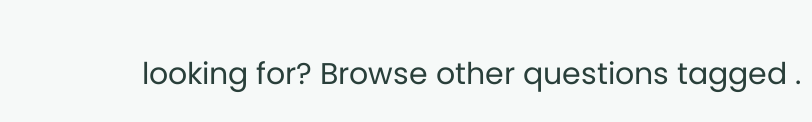looking for? Browse other questions tagged .